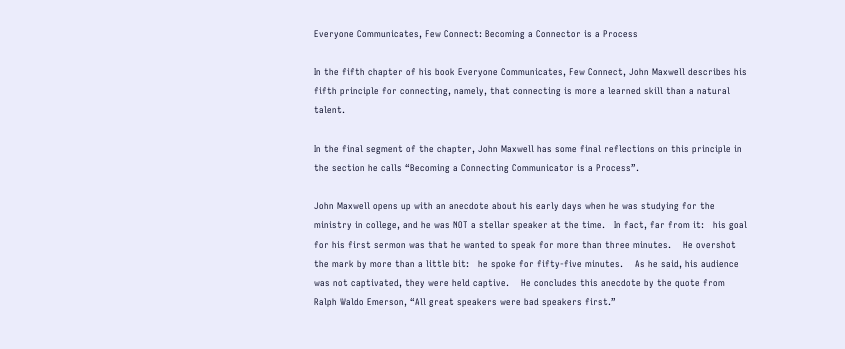Everyone Communicates, Few Connect: Becoming a Connector is a Process

In the fifth chapter of his book Everyone Communicates, Few Connect, John Maxwell describes his fifth principle for connecting, namely, that connecting is more a learned skill than a natural talent.

In the final segment of the chapter, John Maxwell has some final reflections on this principle in the section he calls “Becoming a Connecting Communicator is a Process”.

John Maxwell opens up with an anecdote about his early days when he was studying for the ministry in college, and he was NOT a stellar speaker at the time.   In fact, far from it:   his goal for his first sermon was that he wanted to speak for more than three minutes.    He overshot the mark by more than a little bit:   he spoke for fifty-five minutes.    As he said, his audience was not captivated, they were held captive.    He concludes this anecdote by the quote from Ralph Waldo Emerson, “All great speakers were bad speakers first.”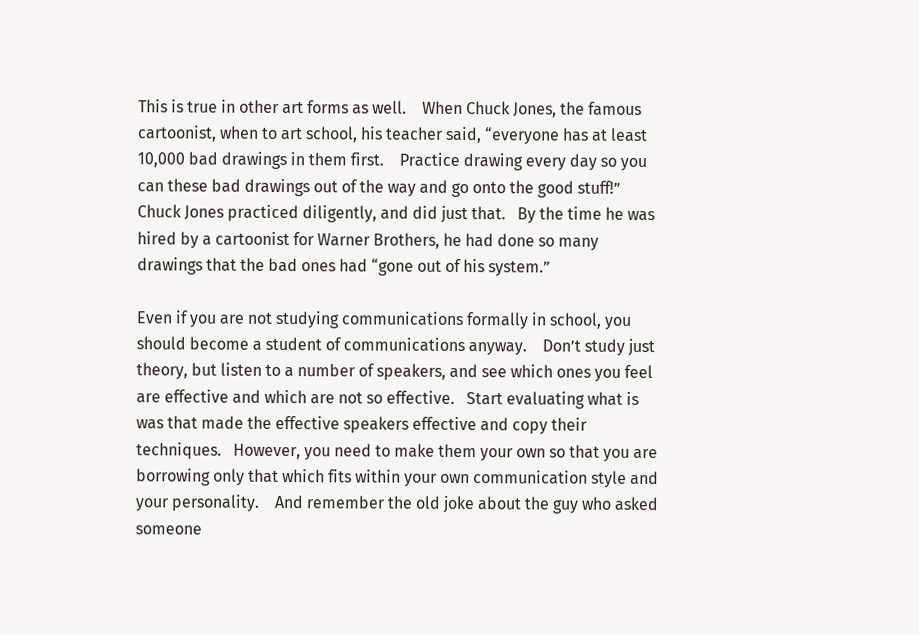This is true in other art forms as well.    When Chuck Jones, the famous cartoonist, when to art school, his teacher said, “everyone has at least 10,000 bad drawings in them first.    Practice drawing every day so you can these bad drawings out of the way and go onto the good stuff!”    Chuck Jones practiced diligently, and did just that.   By the time he was hired by a cartoonist for Warner Brothers, he had done so many drawings that the bad ones had “gone out of his system.”

Even if you are not studying communications formally in school, you should become a student of communications anyway.    Don’t study just theory, but listen to a number of speakers, and see which ones you feel are effective and which are not so effective.   Start evaluating what is was that made the effective speakers effective and copy their techniques.   However, you need to make them your own so that you are borrowing only that which fits within your own communication style and your personality.    And remember the old joke about the guy who asked someone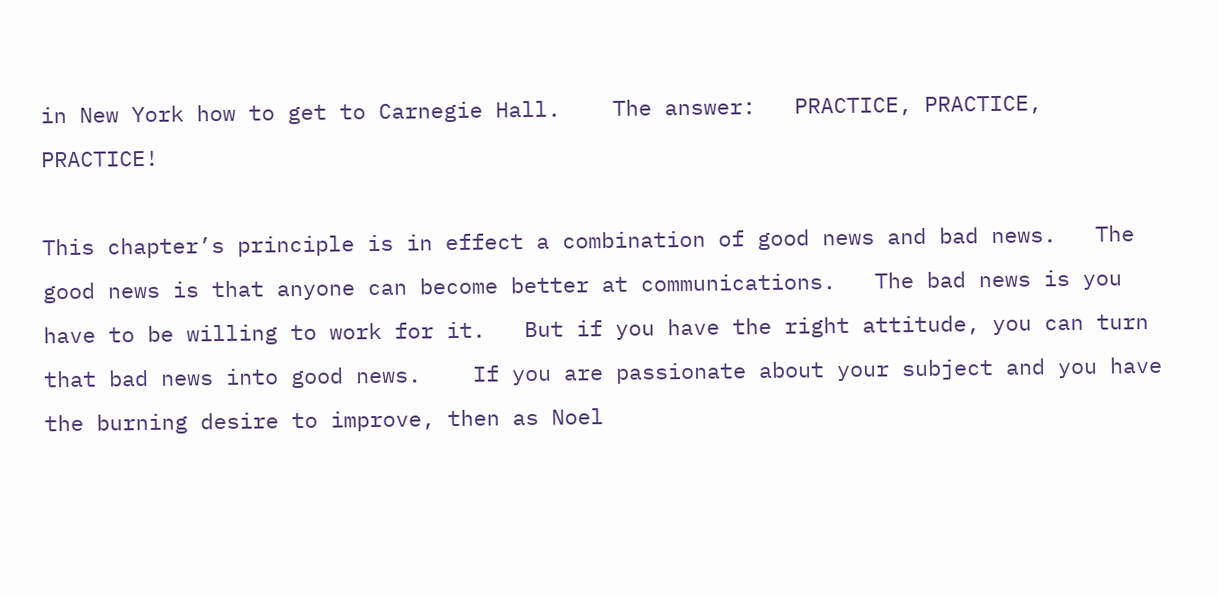in New York how to get to Carnegie Hall.    The answer:   PRACTICE, PRACTICE, PRACTICE!

This chapter’s principle is in effect a combination of good news and bad news.   The good news is that anyone can become better at communications.   The bad news is you have to be willing to work for it.   But if you have the right attitude, you can turn that bad news into good news.    If you are passionate about your subject and you have the burning desire to improve, then as Noel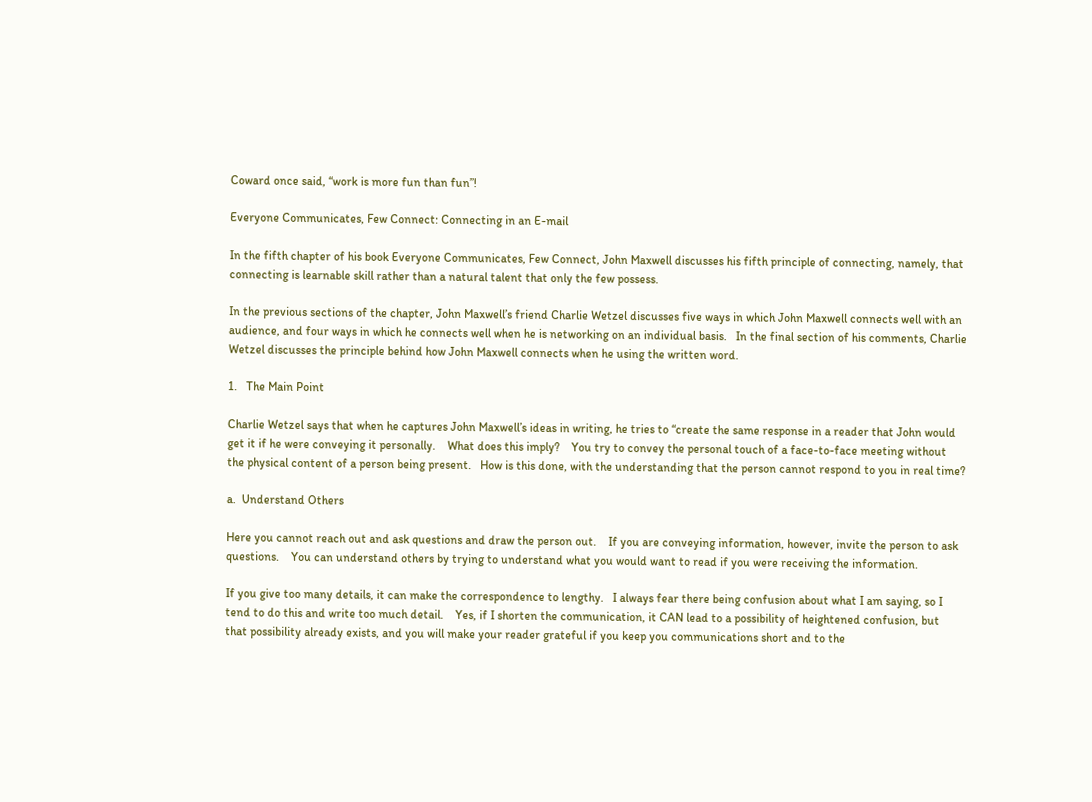Coward once said, “work is more fun than fun”!

Everyone Communicates, Few Connect: Connecting in an E-mail

In the fifth chapter of his book Everyone Communicates, Few Connect, John Maxwell discusses his fifth principle of connecting, namely, that connecting is learnable skill rather than a natural talent that only the few possess.

In the previous sections of the chapter, John Maxwell’s friend Charlie Wetzel discusses five ways in which John Maxwell connects well with an audience, and four ways in which he connects well when he is networking on an individual basis.   In the final section of his comments, Charlie Wetzel discusses the principle behind how John Maxwell connects when he using the written word.

1.   The Main Point

Charlie Wetzel says that when he captures John Maxwell’s ideas in writing, he tries to “create the same response in a reader that John would get it if he were conveying it personally.    What does this imply?    You try to convey the personal touch of a face-to-face meeting without the physical content of a person being present.   How is this done, with the understanding that the person cannot respond to you in real time?

a.  Understand Others

Here you cannot reach out and ask questions and draw the person out.    If you are conveying information, however, invite the person to ask questions.    You can understand others by trying to understand what you would want to read if you were receiving the information.

If you give too many details, it can make the correspondence to lengthy.   I always fear there being confusion about what I am saying, so I tend to do this and write too much detail.    Yes, if I shorten the communication, it CAN lead to a possibility of heightened confusion, but that possibility already exists, and you will make your reader grateful if you keep you communications short and to the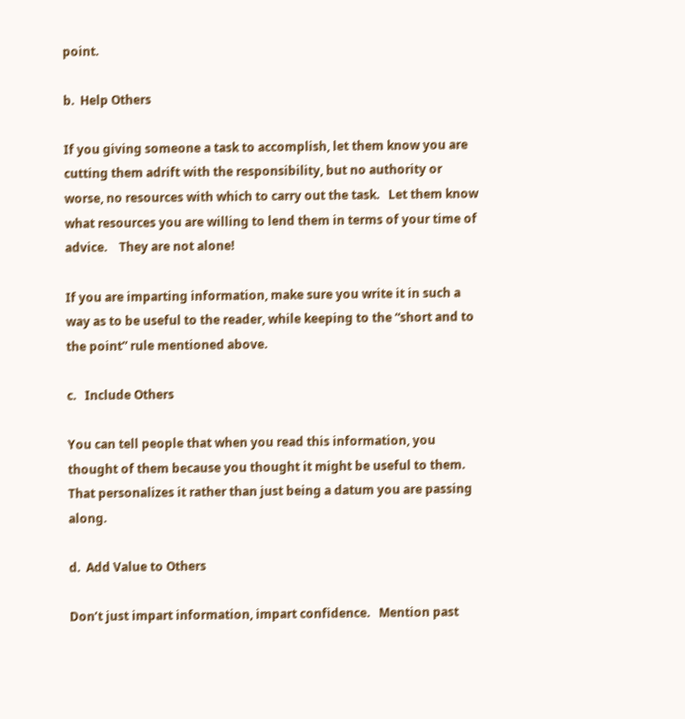point.

b.  Help Others

If you giving someone a task to accomplish, let them know you are cutting them adrift with the responsibility, but no authority or worse, no resources with which to carry out the task.   Let them know what resources you are willing to lend them in terms of your time of advice.    They are not alone!

If you are imparting information, make sure you write it in such a way as to be useful to the reader, while keeping to the “short and to the point” rule mentioned above.

c.   Include Others

You can tell people that when you read this information, you thought of them because you thought it might be useful to them.   That personalizes it rather than just being a datum you are passing along.

d.  Add Value to Others

Don’t just impart information, impart confidence.   Mention past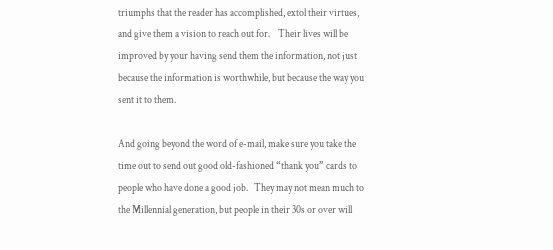triumphs that the reader has accomplished, extol their virtues, and give them a vision to reach out for.    Their lives will be improved by your having send them the information, not just because the information is worthwhile, but because the way you sent it to them.

And going beyond the word of e-mail, make sure you take the time out to send out good old-fashioned “thank you” cards to people who have done a good job.   They may not mean much to the Millennial generation, but people in their 30s or over will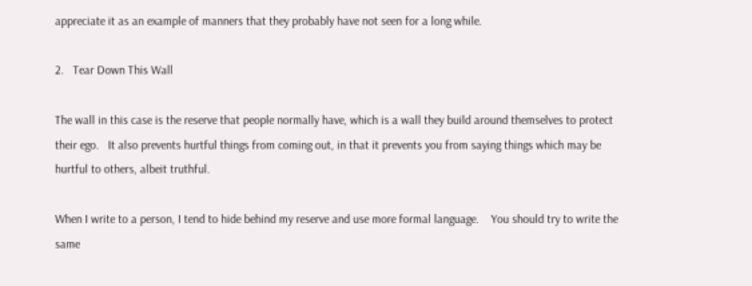appreciate it as an example of manners that they probably have not seen for a long while.

2.   Tear Down This Wall

The wall in this case is the reserve that people normally have, which is a wall they build around themselves to protect their ego.   It also prevents hurtful things from coming out, in that it prevents you from saying things which may be hurtful to others, albeit truthful.

When I write to a person, I tend to hide behind my reserve and use more formal language.    You should try to write the same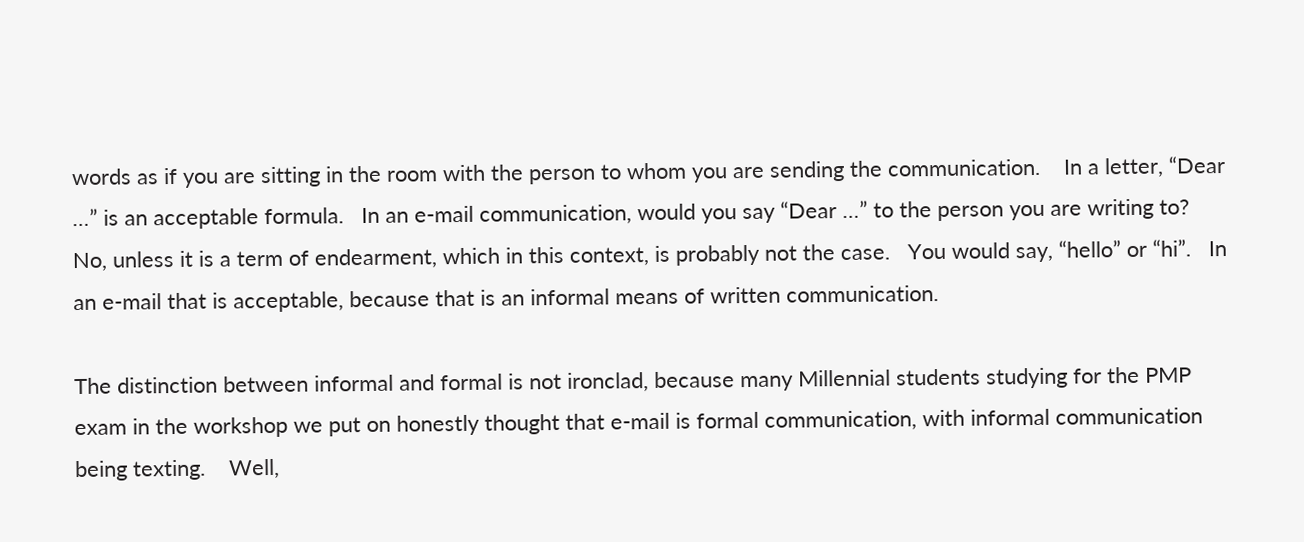words as if you are sitting in the room with the person to whom you are sending the communication.    In a letter, “Dear …” is an acceptable formula.   In an e-mail communication, would you say “Dear …” to the person you are writing to?   No, unless it is a term of endearment, which in this context, is probably not the case.   You would say, “hello” or “hi”.   In an e-mail that is acceptable, because that is an informal means of written communication.

The distinction between informal and formal is not ironclad, because many Millennial students studying for the PMP exam in the workshop we put on honestly thought that e-mail is formal communication, with informal communication being texting.    Well,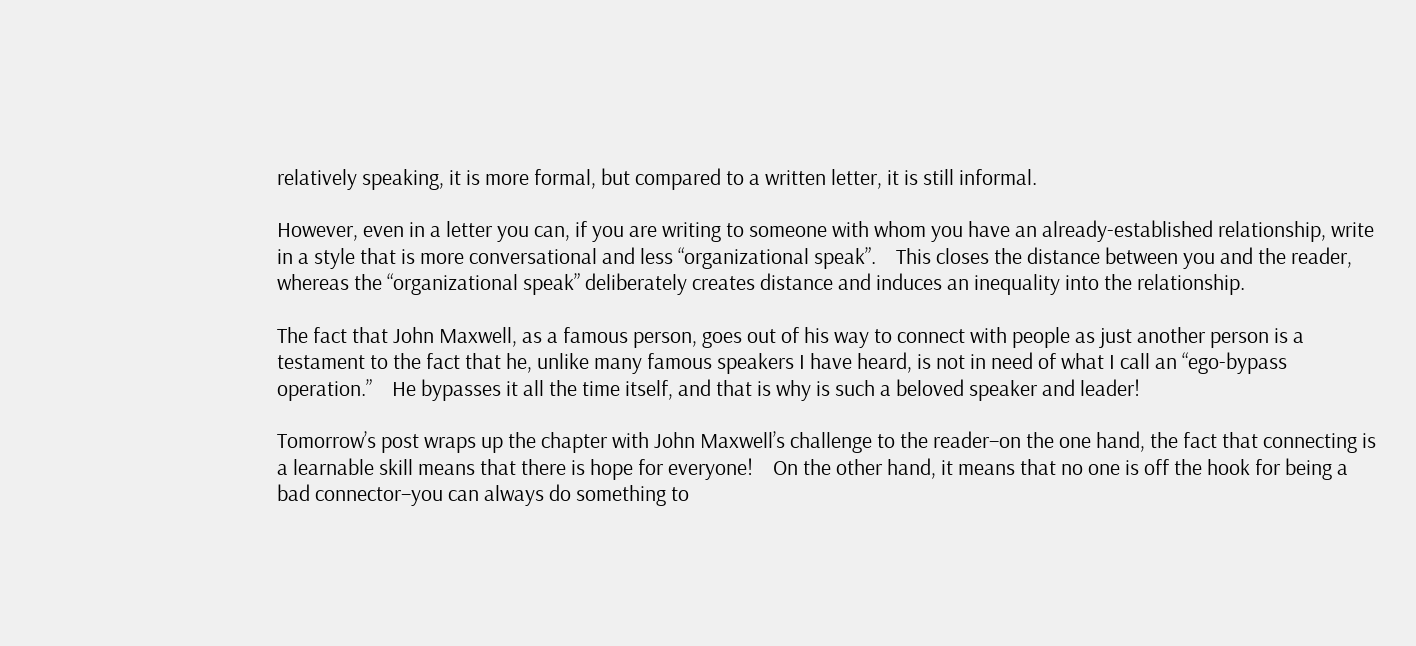relatively speaking, it is more formal, but compared to a written letter, it is still informal.

However, even in a letter you can, if you are writing to someone with whom you have an already-established relationship, write in a style that is more conversational and less “organizational speak”.    This closes the distance between you and the reader, whereas the “organizational speak” deliberately creates distance and induces an inequality into the relationship.

The fact that John Maxwell, as a famous person, goes out of his way to connect with people as just another person is a testament to the fact that he, unlike many famous speakers I have heard, is not in need of what I call an “ego-bypass operation.”    He bypasses it all the time itself, and that is why is such a beloved speaker and leader!

Tomorrow’s post wraps up the chapter with John Maxwell’s challenge to the reader–on the one hand, the fact that connecting is a learnable skill means that there is hope for everyone!    On the other hand, it means that no one is off the hook for being a bad connector–you can always do something to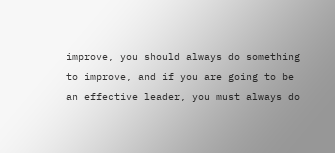improve, you should always do something to improve, and if you are going to be an effective leader, you must always do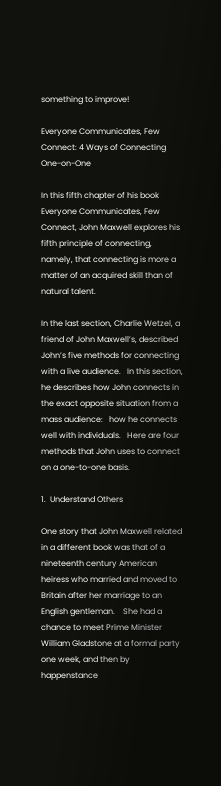something to improve!

Everyone Communicates, Few Connect: 4 Ways of Connecting One-on-One

In this fifth chapter of his book Everyone Communicates, Few Connect, John Maxwell explores his fifth principle of connecting, namely, that connecting is more a matter of an acquired skill than of natural talent.

In the last section, Charlie Wetzel, a friend of John Maxwell’s, described John’s five methods for connecting with a live audience.   In this section, he describes how John connects in the exact opposite situation from a mass audience:   how he connects well with individuals.   Here are four methods that John uses to connect on a one-to-one basis.

1.  Understand Others

One story that John Maxwell related in a different book was that of a nineteenth century American heiress who married and moved to Britain after her marriage to an English gentleman.    She had a chance to meet Prime Minister William Gladstone at a formal party one week, and then by happenstance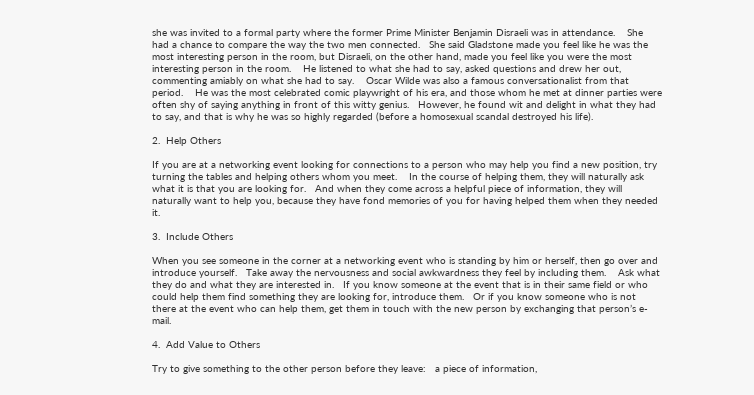she was invited to a formal party where the former Prime Minister Benjamin Disraeli was in attendance.    She had a chance to compare the way the two men connected.   She said Gladstone made you feel like he was the most interesting person in the room, but Disraeli, on the other hand, made you feel like you were the most interesting person in the room.    He listened to what she had to say, asked questions and drew her out, commenting amiably on what she had to say.    Oscar Wilde was also a famous conversationalist from that period.    He was the most celebrated comic playwright of his era, and those whom he met at dinner parties were often shy of saying anything in front of this witty genius.   However, he found wit and delight in what they had to say, and that is why he was so highly regarded (before a homosexual scandal destroyed his life).

2.  Help Others

If you are at a networking event looking for connections to a person who may help you find a new position, try turning the tables and helping others whom you meet.    In the course of helping them, they will naturally ask what it is that you are looking for.   And when they come across a helpful piece of information, they will naturally want to help you, because they have fond memories of you for having helped them when they needed it.

3.  Include Others

When you see someone in the corner at a networking event who is standing by him or herself, then go over and introduce yourself.   Take away the nervousness and social awkwardness they feel by including them.    Ask what they do and what they are interested in.   If you know someone at the event that is in their same field or who could help them find something they are looking for, introduce them.   Or if you know someone who is not there at the event who can help them, get them in touch with the new person by exchanging that person’s e-mail.

4.  Add Value to Others

Try to give something to the other person before they leave:   a piece of information,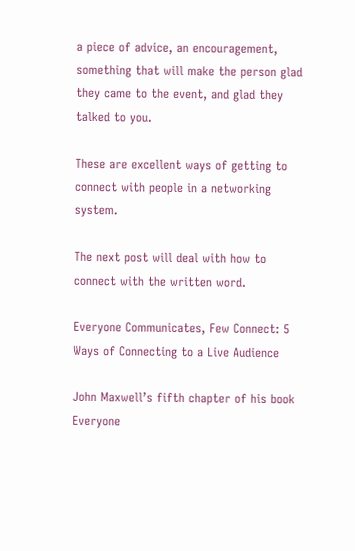a piece of advice, an encouragement, something that will make the person glad they came to the event, and glad they talked to you.

These are excellent ways of getting to connect with people in a networking system.

The next post will deal with how to connect with the written word.

Everyone Communicates, Few Connect: 5 Ways of Connecting to a Live Audience

John Maxwell’s fifth chapter of his book Everyone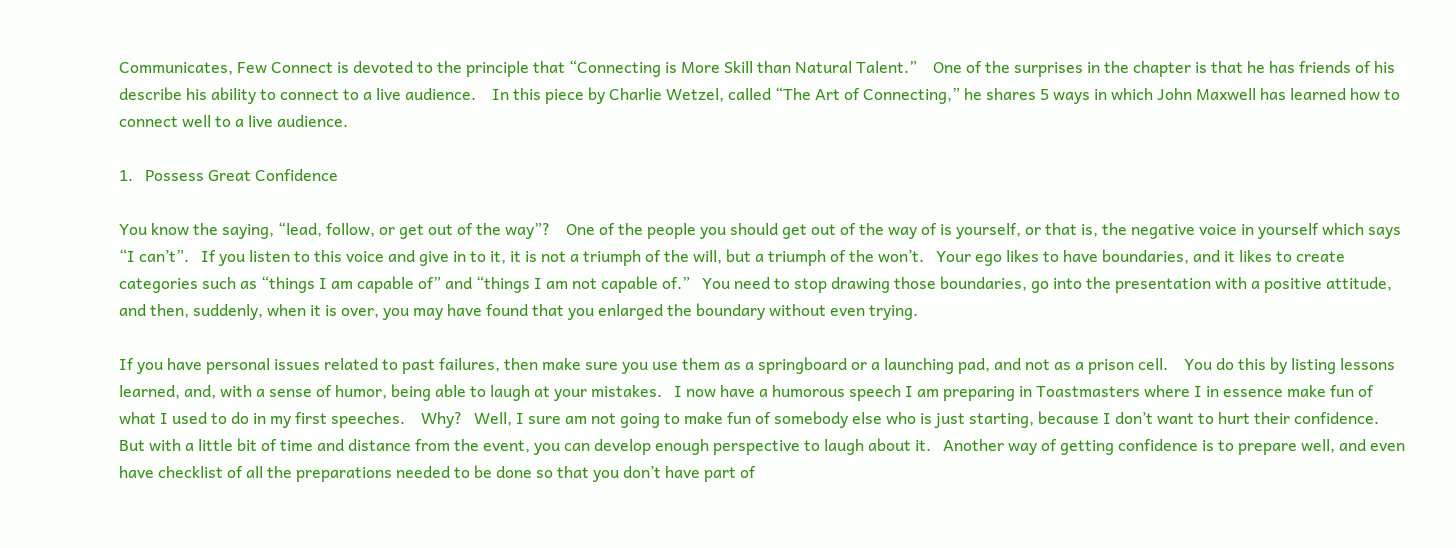Communicates, Few Connect is devoted to the principle that “Connecting is More Skill than Natural Talent.”    One of the surprises in the chapter is that he has friends of his describe his ability to connect to a live audience.    In this piece by Charlie Wetzel, called “The Art of Connecting,” he shares 5 ways in which John Maxwell has learned how to connect well to a live audience.

1.   Possess Great Confidence

You know the saying, “lead, follow, or get out of the way”?    One of the people you should get out of the way of is yourself, or that is, the negative voice in yourself which says “I can’t”.   If you listen to this voice and give in to it, it is not a triumph of the will, but a triumph of the won’t.   Your ego likes to have boundaries, and it likes to create categories such as “things I am capable of” and “things I am not capable of.”   You need to stop drawing those boundaries, go into the presentation with a positive attitude, and then, suddenly, when it is over, you may have found that you enlarged the boundary without even trying.

If you have personal issues related to past failures, then make sure you use them as a springboard or a launching pad, and not as a prison cell.    You do this by listing lessons learned, and, with a sense of humor, being able to laugh at your mistakes.   I now have a humorous speech I am preparing in Toastmasters where I in essence make fun of what I used to do in my first speeches.    Why?   Well, I sure am not going to make fun of somebody else who is just starting, because I don’t want to hurt their confidence.    But with a little bit of time and distance from the event, you can develop enough perspective to laugh about it.   Another way of getting confidence is to prepare well, and even have checklist of all the preparations needed to be done so that you don’t have part of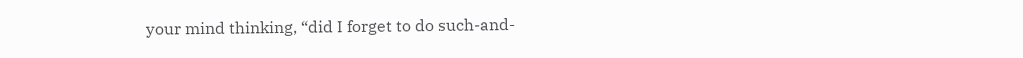your mind thinking, “did I forget to do such-and-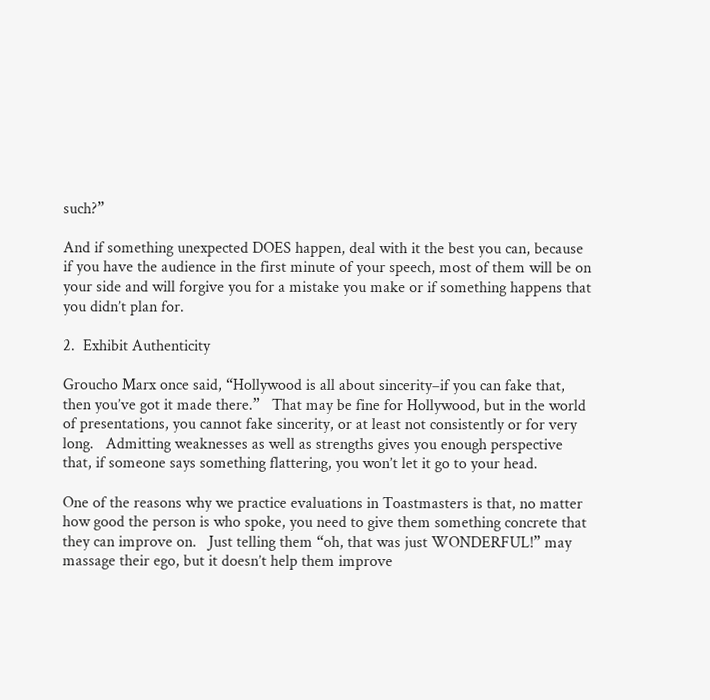such?”

And if something unexpected DOES happen, deal with it the best you can, because if you have the audience in the first minute of your speech, most of them will be on your side and will forgive you for a mistake you make or if something happens that you didn’t plan for.

2.  Exhibit Authenticity

Groucho Marx once said, “Hollywood is all about sincerity–if you can fake that, then you’ve got it made there.”   That may be fine for Hollywood, but in the world of presentations, you cannot fake sincerity, or at least not consistently or for very long.   Admitting weaknesses as well as strengths gives you enough perspective that, if someone says something flattering, you won’t let it go to your head.

One of the reasons why we practice evaluations in Toastmasters is that, no matter how good the person is who spoke, you need to give them something concrete that they can improve on.   Just telling them “oh, that was just WONDERFUL!” may massage their ego, but it doesn’t help them improve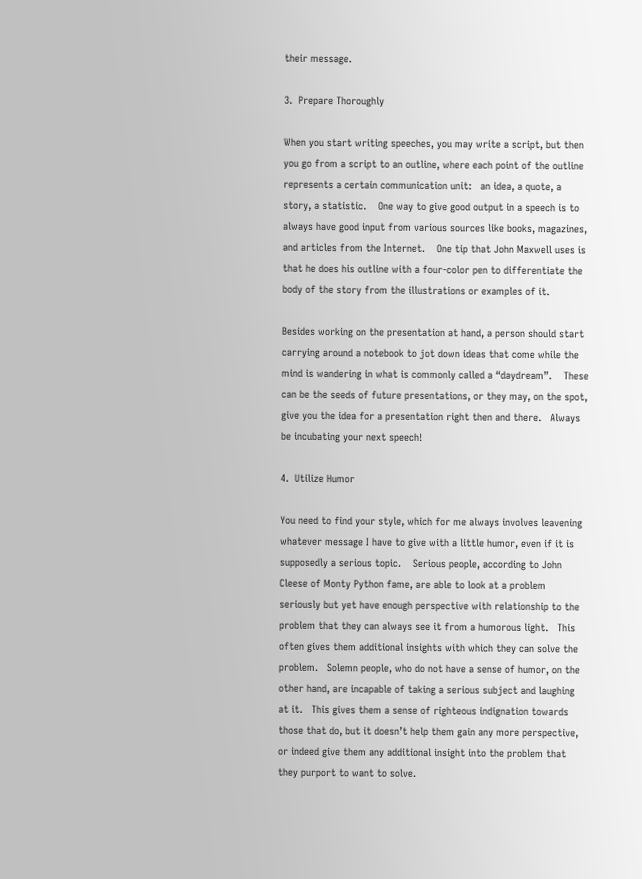their message.

3.  Prepare Thoroughly

When you start writing speeches, you may write a script, but then you go from a script to an outline, where each point of the outline represents a certain communication unit:   an idea, a quote, a story, a statistic.    One way to give good output in a speech is to always have good input from various sources like books, magazines, and articles from the Internet.    One tip that John Maxwell uses is that he does his outline with a four-color pen to differentiate the body of the story from the illustrations or examples of it.

Besides working on the presentation at hand, a person should start carrying around a notebook to jot down ideas that come while the mind is wandering in what is commonly called a “daydream”.    These can be the seeds of future presentations, or they may, on the spot, give you the idea for a presentation right then and there.   Always be incubating your next speech!

4.  Utilize Humor

You need to find your style, which for me always involves leavening whatever message I have to give with a little humor, even if it is supposedly a serious topic.    Serious people, according to John Cleese of Monty Python fame, are able to look at a problem seriously but yet have enough perspective with relationship to the problem that they can always see it from a humorous light.   This often gives them additional insights with which they can solve the problem.   Solemn people, who do not have a sense of humor, on the other hand, are incapable of taking a serious subject and laughing at it.   This gives them a sense of righteous indignation towards those that do, but it doesn’t help them gain any more perspective, or indeed give them any additional insight into the problem that they purport to want to solve.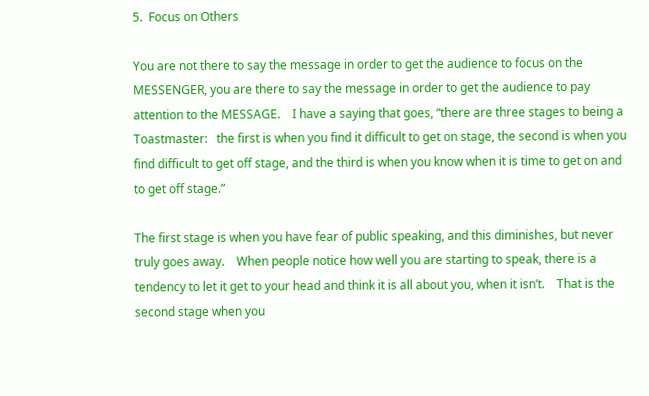5.  Focus on Others

You are not there to say the message in order to get the audience to focus on the MESSENGER, you are there to say the message in order to get the audience to pay attention to the MESSAGE.    I have a saying that goes, “there are three stages to being a Toastmaster:   the first is when you find it difficult to get on stage, the second is when you find difficult to get off stage, and the third is when you know when it is time to get on and to get off stage.”

The first stage is when you have fear of public speaking, and this diminishes, but never truly goes away.    When people notice how well you are starting to speak, there is a tendency to let it get to your head and think it is all about you, when it isn’t.    That is the second stage when you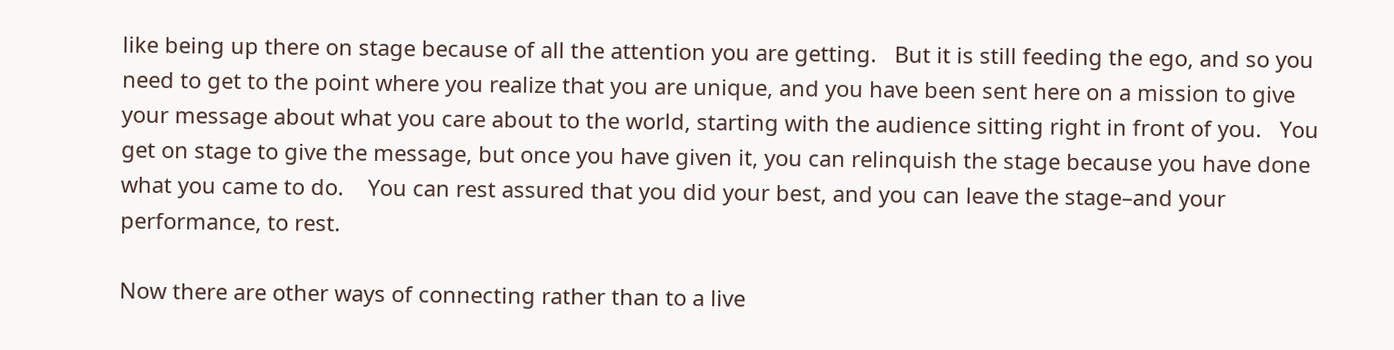like being up there on stage because of all the attention you are getting.   But it is still feeding the ego, and so you need to get to the point where you realize that you are unique, and you have been sent here on a mission to give your message about what you care about to the world, starting with the audience sitting right in front of you.   You get on stage to give the message, but once you have given it, you can relinquish the stage because you have done what you came to do.    You can rest assured that you did your best, and you can leave the stage–and your performance, to rest.

Now there are other ways of connecting rather than to a live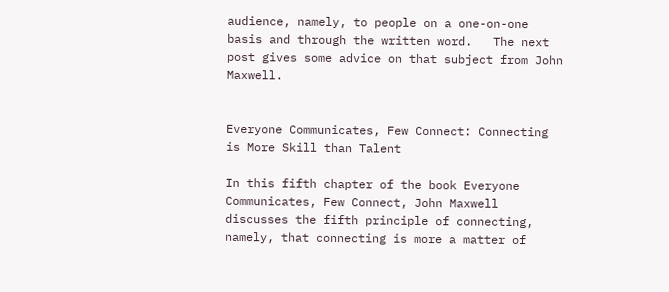audience, namely, to people on a one-on-one basis and through the written word.   The next post gives some advice on that subject from John Maxwell.


Everyone Communicates, Few Connect: Connecting is More Skill than Talent

In this fifth chapter of the book Everyone Communicates, Few Connect, John Maxwell discusses the fifth principle of connecting, namely, that connecting is more a matter of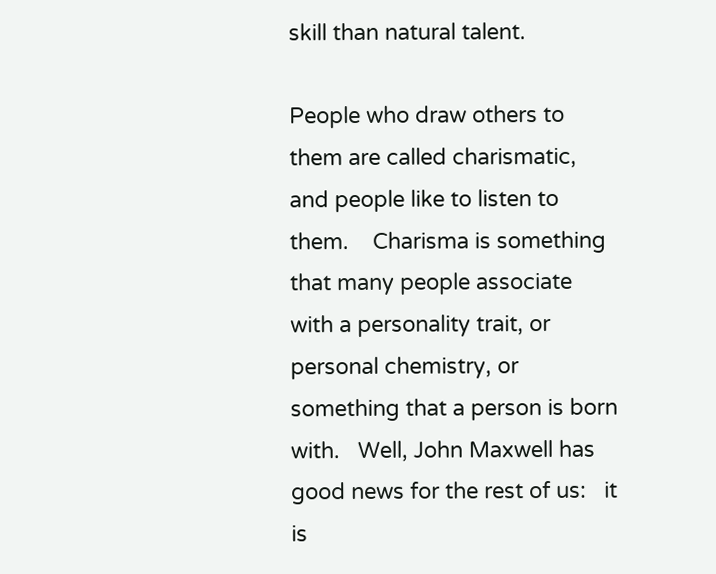skill than natural talent.

People who draw others to them are called charismatic, and people like to listen to them.    Charisma is something that many people associate with a personality trait, or personal chemistry, or something that a person is born with.   Well, John Maxwell has good news for the rest of us:   it is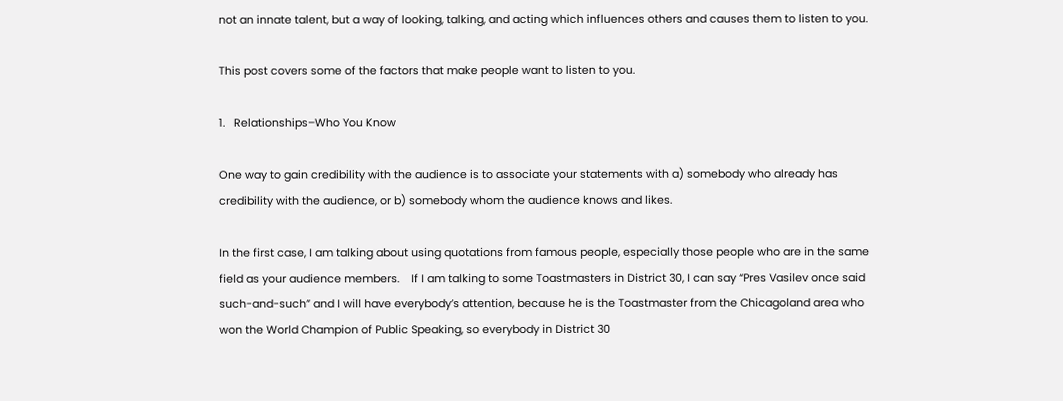not an innate talent, but a way of looking, talking, and acting which influences others and causes them to listen to you.

This post covers some of the factors that make people want to listen to you.

1.   Relationships–Who You Know

One way to gain credibility with the audience is to associate your statements with a) somebody who already has credibility with the audience, or b) somebody whom the audience knows and likes.

In the first case, I am talking about using quotations from famous people, especially those people who are in the same field as your audience members.    If I am talking to some Toastmasters in District 30, I can say “Pres Vasilev once said such-and-such” and I will have everybody’s attention, because he is the Toastmaster from the Chicagoland area who won the World Champion of Public Speaking, so everybody in District 30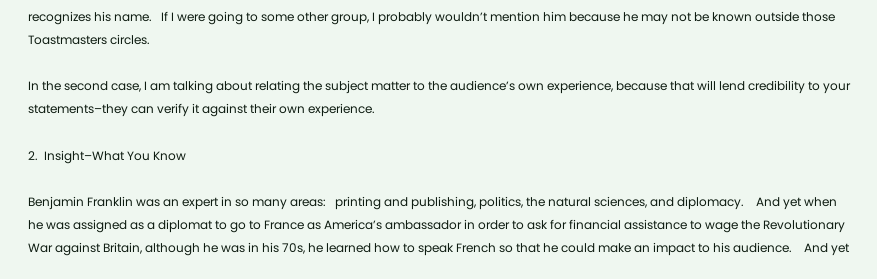recognizes his name.   If I were going to some other group, I probably wouldn’t mention him because he may not be known outside those Toastmasters circles.

In the second case, I am talking about relating the subject matter to the audience’s own experience, because that will lend credibility to your statements–they can verify it against their own experience.

2.  Insight–What You Know

Benjamin Franklin was an expert in so many areas:   printing and publishing, politics, the natural sciences, and diplomacy.    And yet when he was assigned as a diplomat to go to France as America’s ambassador in order to ask for financial assistance to wage the Revolutionary War against Britain, although he was in his 70s, he learned how to speak French so that he could make an impact to his audience.    And yet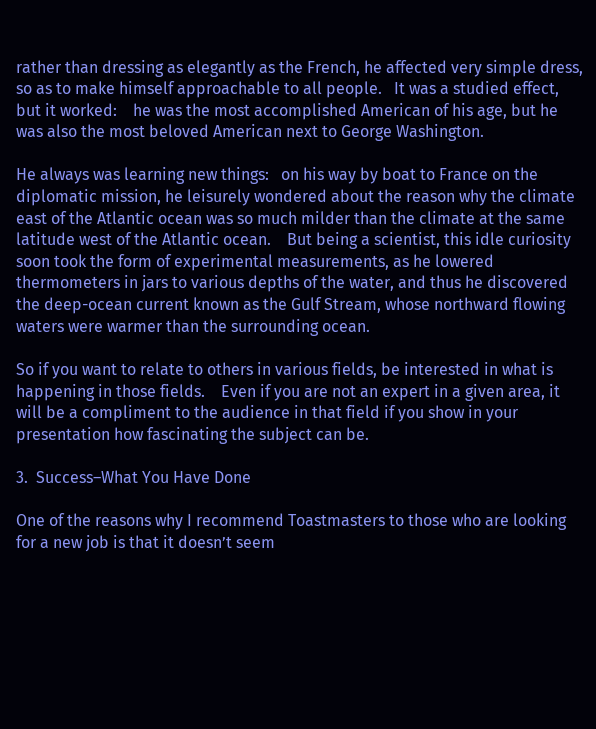rather than dressing as elegantly as the French, he affected very simple dress, so as to make himself approachable to all people.   It was a studied effect, but it worked:    he was the most accomplished American of his age, but he was also the most beloved American next to George Washington.

He always was learning new things:   on his way by boat to France on the diplomatic mission, he leisurely wondered about the reason why the climate east of the Atlantic ocean was so much milder than the climate at the same latitude west of the Atlantic ocean.    But being a scientist, this idle curiosity soon took the form of experimental measurements, as he lowered thermometers in jars to various depths of the water, and thus he discovered the deep-ocean current known as the Gulf Stream, whose northward flowing waters were warmer than the surrounding ocean.

So if you want to relate to others in various fields, be interested in what is happening in those fields.    Even if you are not an expert in a given area, it will be a compliment to the audience in that field if you show in your presentation how fascinating the subject can be.

3.  Success–What You Have Done

One of the reasons why I recommend Toastmasters to those who are looking for a new job is that it doesn’t seem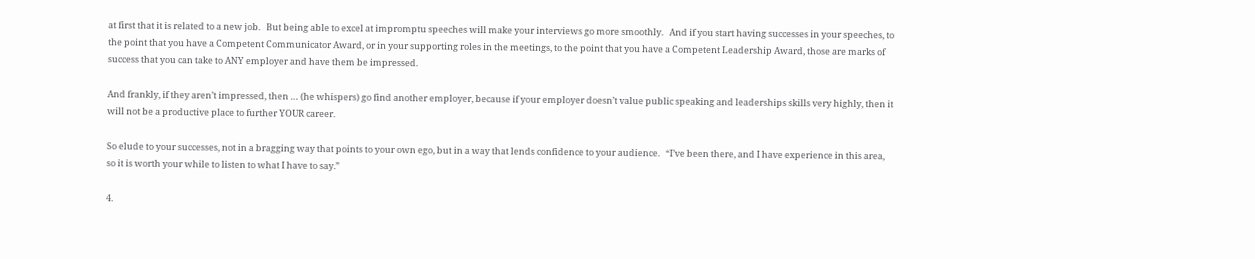at first that it is related to a new job.   But being able to excel at impromptu speeches will make your interviews go more smoothly.   And if you start having successes in your speeches, to the point that you have a Competent Communicator Award, or in your supporting roles in the meetings, to the point that you have a Competent Leadership Award, those are marks of success that you can take to ANY employer and have them be impressed.

And frankly, if they aren’t impressed, then … (he whispers) go find another employer, because if your employer doesn’t value public speaking and leaderships skills very highly, then it will not be a productive place to further YOUR career.

So elude to your successes, not in a bragging way that points to your own ego, but in a way that lends confidence to your audience.   “I’ve been there, and I have experience in this area, so it is worth your while to listen to what I have to say.”

4.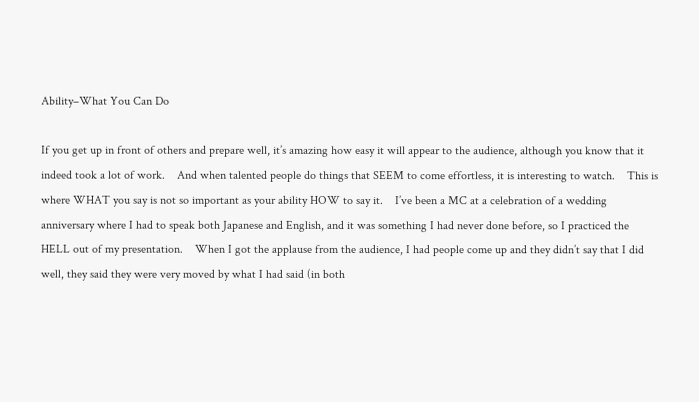Ability–What You Can Do

If you get up in front of others and prepare well, it’s amazing how easy it will appear to the audience, although you know that it indeed took a lot of work.    And when talented people do things that SEEM to come effortless, it is interesting to watch.    This is where WHAT you say is not so important as your ability HOW to say it.    I’ve been a MC at a celebration of a wedding anniversary where I had to speak both Japanese and English, and it was something I had never done before, so I practiced the HELL out of my presentation.    When I got the applause from the audience, I had people come up and they didn’t say that I did well, they said they were very moved by what I had said (in both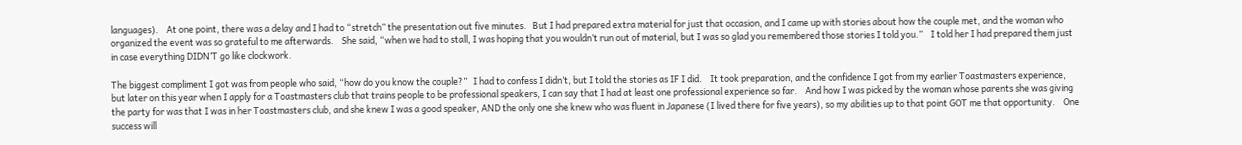languages).    At one point, there was a delay and I had to “stretch” the presentation out five minutes.   But I had prepared extra material for just that occasion, and I came up with stories about how the couple met, and the woman who organized the event was so grateful to me afterwards.    She said, “when we had to stall, I was hoping that you wouldn’t run out of material, but I was so glad you remembered those stories I told you.”    I told her I had prepared them just in case everything DIDN’T go like clockwork.

The biggest compliment I got was from people who said, “how do you know the couple?”   I had to confess I didn’t, but I told the stories as IF I did.    It took preparation, and the confidence I got from my earlier Toastmasters experience, but later on this year when I apply for a Toastmasters club that trains people to be professional speakers, I can say that I had at least one professional experience so far.    And how I was picked by the woman whose parents she was giving the party for was that I was in her Toastmasters club, and she knew I was a good speaker, AND the only one she knew who was fluent in Japanese (I lived there for five years), so my abilities up to that point GOT me that opportunity.    One success will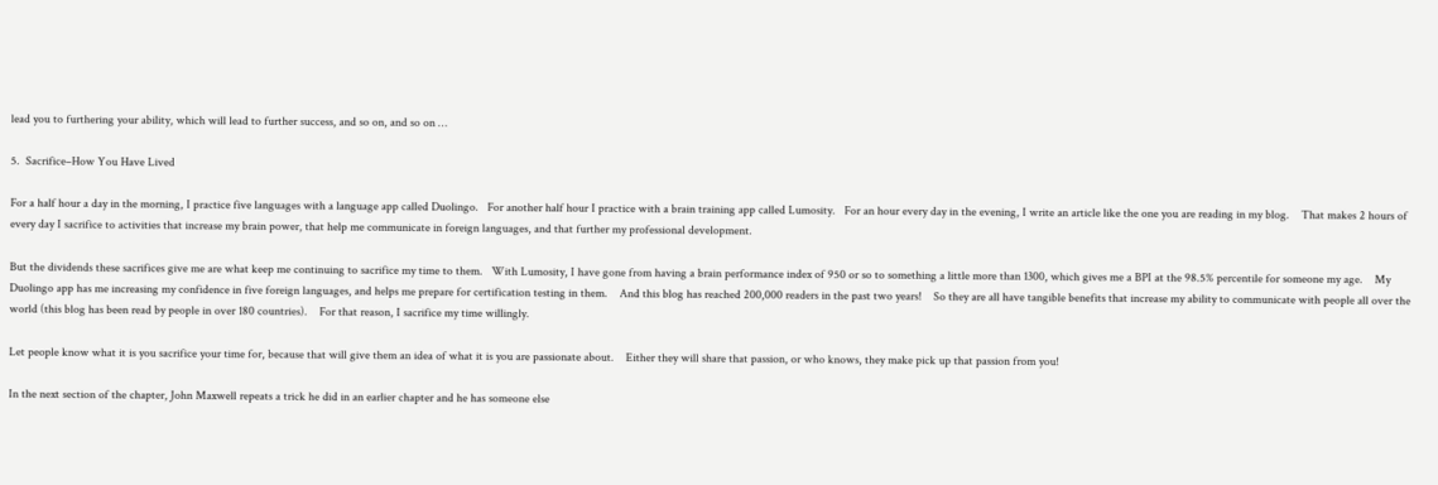lead you to furthering your ability, which will lead to further success, and so on, and so on …

5.  Sacrifice–How You Have Lived

For a half hour a day in the morning, I practice five languages with a language app called Duolingo.   For another half hour I practice with a brain training app called Lumosity.   For an hour every day in the evening, I write an article like the one you are reading in my blog.    That makes 2 hours of every day I sacrifice to activities that increase my brain power, that help me communicate in foreign languages, and that further my professional development.

But the dividends these sacrifices give me are what keep me continuing to sacrifice my time to them.   With Lumosity, I have gone from having a brain performance index of 950 or so to something a little more than 1300, which gives me a BPI at the 98.5% percentile for someone my age.    My Duolingo app has me increasing my confidence in five foreign languages, and helps me prepare for certification testing in them.    And this blog has reached 200,000 readers in the past two years!    So they are all have tangible benefits that increase my ability to communicate with people all over the world (this blog has been read by people in over 180 countries).    For that reason, I sacrifice my time willingly.

Let people know what it is you sacrifice your time for, because that will give them an idea of what it is you are passionate about.    Either they will share that passion, or who knows, they make pick up that passion from you!

In the next section of the chapter, John Maxwell repeats a trick he did in an earlier chapter and he has someone else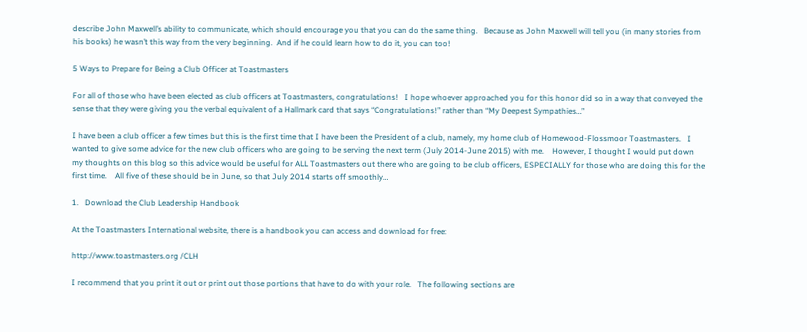describe John Maxwell’s ability to communicate, which should encourage you that you can do the same thing.   Because as John Maxwell will tell you (in many stories from his books) he wasn’t this way from the very beginning.  And if he could learn how to do it, you can too!

5 Ways to Prepare for Being a Club Officer at Toastmasters

For all of those who have been elected as club officers at Toastmasters, congratulations!   I hope whoever approached you for this honor did so in a way that conveyed the sense that they were giving you the verbal equivalent of a Hallmark card that says “Congratulations!” rather than “My Deepest Sympathies…”

I have been a club officer a few times but this is the first time that I have been the President of a club, namely, my home club of Homewood-Flossmoor Toastmasters.   I wanted to give some advice for the new club officers who are going to be serving the next term (July 2014-June 2015) with me.    However, I thought I would put down my thoughts on this blog so this advice would be useful for ALL Toastmasters out there who are going to be club officers, ESPECIALLY for those who are doing this for the first time.    All five of these should be in June, so that July 2014 starts off smoothly…

1.   Download the Club Leadership Handbook

At the Toastmasters International website, there is a handbook you can access and download for free:

http://www.toastmasters.org /CLH

I recommend that you print it out or print out those portions that have to do with your role.   The following sections are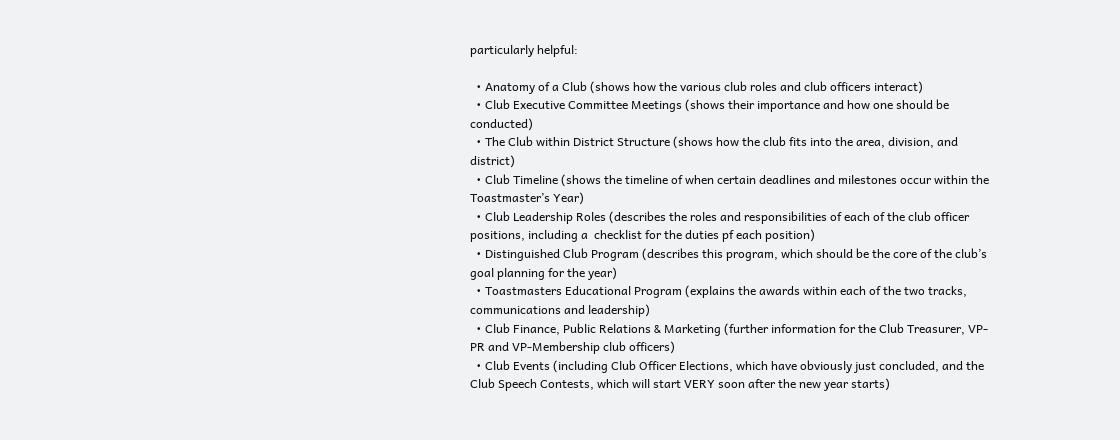particularly helpful:

  • Anatomy of a Club (shows how the various club roles and club officers interact)
  • Club Executive Committee Meetings (shows their importance and how one should be conducted)
  • The Club within District Structure (shows how the club fits into the area, division, and district)
  • Club Timeline (shows the timeline of when certain deadlines and milestones occur within the Toastmaster’s Year)
  • Club Leadership Roles (describes the roles and responsibilities of each of the club officer positions, including a  checklist for the duties pf each position)
  • Distinguished Club Program (describes this program, which should be the core of the club’s goal planning for the year)
  • Toastmasters Educational Program (explains the awards within each of the two tracks, communications and leadership)
  • Club Finance, Public Relations & Marketing (further information for the Club Treasurer, VP-PR and VP-Membership club officers)
  • Club Events (including Club Officer Elections, which have obviously just concluded, and the Club Speech Contests, which will start VERY soon after the new year starts)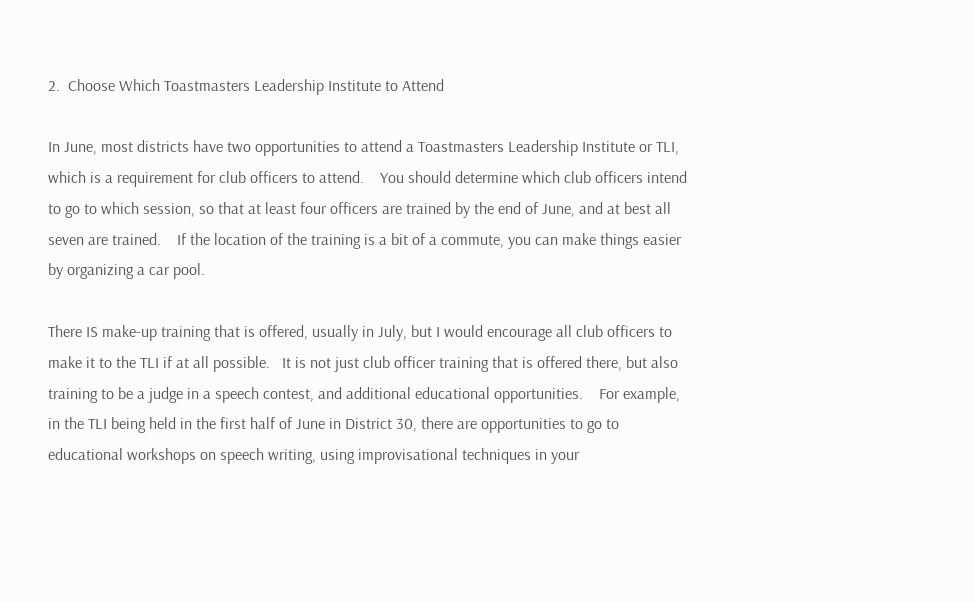2.  Choose Which Toastmasters Leadership Institute to Attend

In June, most districts have two opportunities to attend a Toastmasters Leadership Institute or TLI, which is a requirement for club officers to attend.    You should determine which club officers intend to go to which session, so that at least four officers are trained by the end of June, and at best all seven are trained.    If the location of the training is a bit of a commute, you can make things easier by organizing a car pool.

There IS make-up training that is offered, usually in July, but I would encourage all club officers to make it to the TLI if at all possible.   It is not just club officer training that is offered there, but also training to be a judge in a speech contest, and additional educational opportunities.    For example, in the TLI being held in the first half of June in District 30, there are opportunities to go to educational workshops on speech writing, using improvisational techniques in your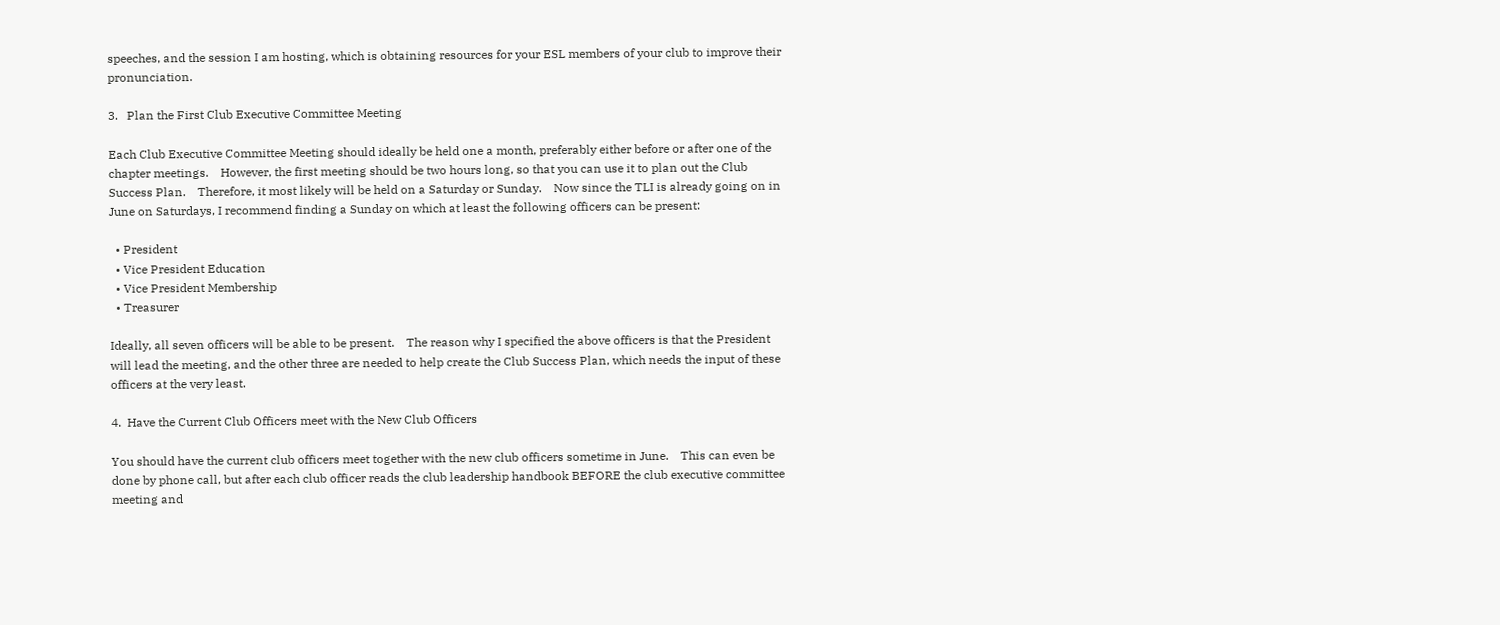speeches, and the session I am hosting, which is obtaining resources for your ESL members of your club to improve their pronunciation.

3.   Plan the First Club Executive Committee Meeting

Each Club Executive Committee Meeting should ideally be held one a month, preferably either before or after one of the chapter meetings.    However, the first meeting should be two hours long, so that you can use it to plan out the Club Success Plan.    Therefore, it most likely will be held on a Saturday or Sunday.    Now since the TLI is already going on in June on Saturdays, I recommend finding a Sunday on which at least the following officers can be present:

  • President
  • Vice President Education
  • Vice President Membership
  • Treasurer

Ideally, all seven officers will be able to be present.    The reason why I specified the above officers is that the President will lead the meeting, and the other three are needed to help create the Club Success Plan, which needs the input of these officers at the very least.

4.  Have the Current Club Officers meet with the New Club Officers

You should have the current club officers meet together with the new club officers sometime in June.    This can even be done by phone call, but after each club officer reads the club leadership handbook BEFORE the club executive committee meeting and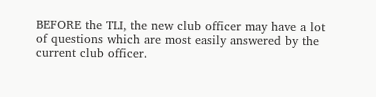BEFORE the TLI, the new club officer may have a lot of questions which are most easily answered by the current club officer.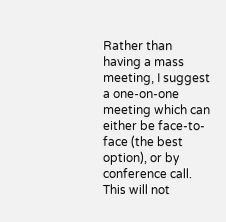Rather than having a mass meeting, I suggest a one-on-one meeting which can either be face-to-face (the best option), or by conference call.     This will not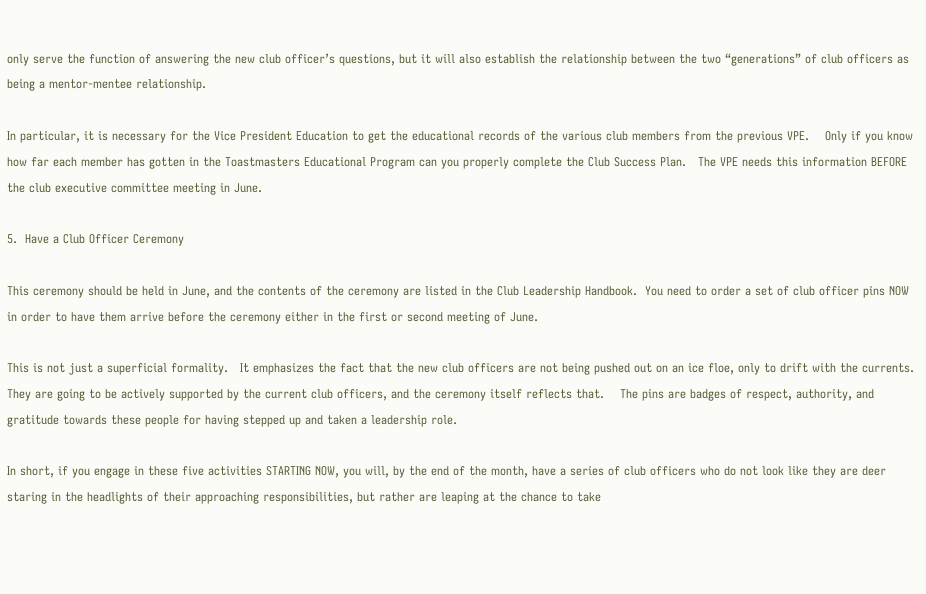only serve the function of answering the new club officer’s questions, but it will also establish the relationship between the two “generations” of club officers as being a mentor-mentee relationship.

In particular, it is necessary for the Vice President Education to get the educational records of the various club members from the previous VPE.    Only if you know how far each member has gotten in the Toastmasters Educational Program can you properly complete the Club Success Plan.   The VPE needs this information BEFORE the club executive committee meeting in June.

5.  Have a Club Officer Ceremony

This ceremony should be held in June, and the contents of the ceremony are listed in the Club Leadership Handbook.  You need to order a set of club officer pins NOW in order to have them arrive before the ceremony either in the first or second meeting of June.

This is not just a superficial formality.   It emphasizes the fact that the new club officers are not being pushed out on an ice floe, only to drift with the currents.    They are going to be actively supported by the current club officers, and the ceremony itself reflects that.    The pins are badges of respect, authority, and gratitude towards these people for having stepped up and taken a leadership role.

In short, if you engage in these five activities STARTING NOW, you will, by the end of the month, have a series of club officers who do not look like they are deer staring in the headlights of their approaching responsibilities, but rather are leaping at the chance to take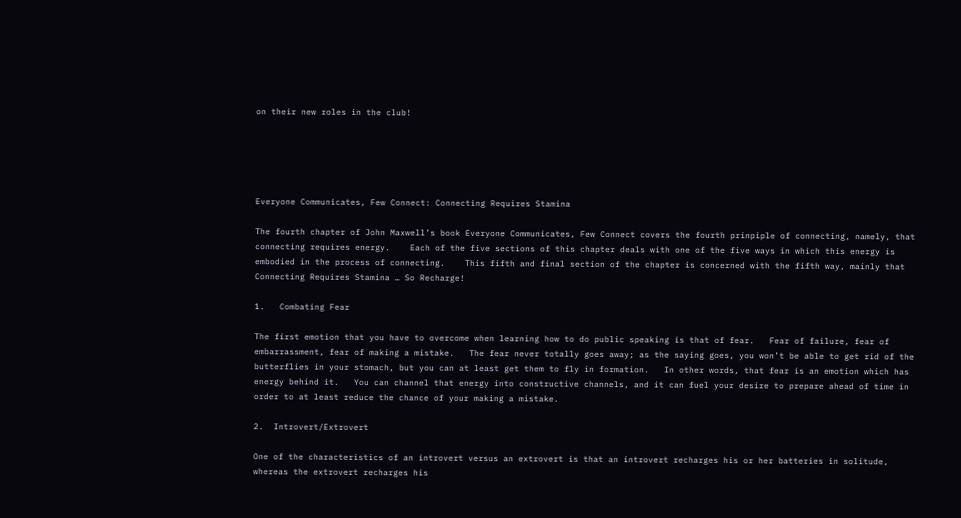on their new roles in the club!





Everyone Communicates, Few Connect: Connecting Requires Stamina

The fourth chapter of John Maxwell’s book Everyone Communicates, Few Connect covers the fourth prinpiple of connecting, namely, that connecting requires energy.    Each of the five sections of this chapter deals with one of the five ways in which this energy is embodied in the process of connecting.    This fifth and final section of the chapter is concerned with the fifth way, mainly that Connecting Requires Stamina … So Recharge!

1.   Combating Fear

The first emotion that you have to overcome when learning how to do public speaking is that of fear.   Fear of failure, fear of embarrassment, fear of making a mistake.   The fear never totally goes away; as the saying goes, you won’t be able to get rid of the butterflies in your stomach, but you can at least get them to fly in formation.   In other words, that fear is an emotion which has energy behind it.   You can channel that energy into constructive channels, and it can fuel your desire to prepare ahead of time in order to at least reduce the chance of your making a mistake.

2.  Introvert/Extrovert

One of the characteristics of an introvert versus an extrovert is that an introvert recharges his or her batteries in solitude, whereas the extrovert recharges his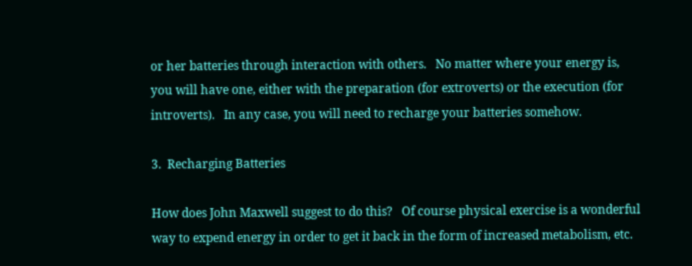or her batteries through interaction with others.   No matter where your energy is, you will have one, either with the preparation (for extroverts) or the execution (for introverts).   In any case, you will need to recharge your batteries somehow.

3.  Recharging Batteries

How does John Maxwell suggest to do this?   Of course physical exercise is a wonderful way to expend energy in order to get it back in the form of increased metabolism, etc.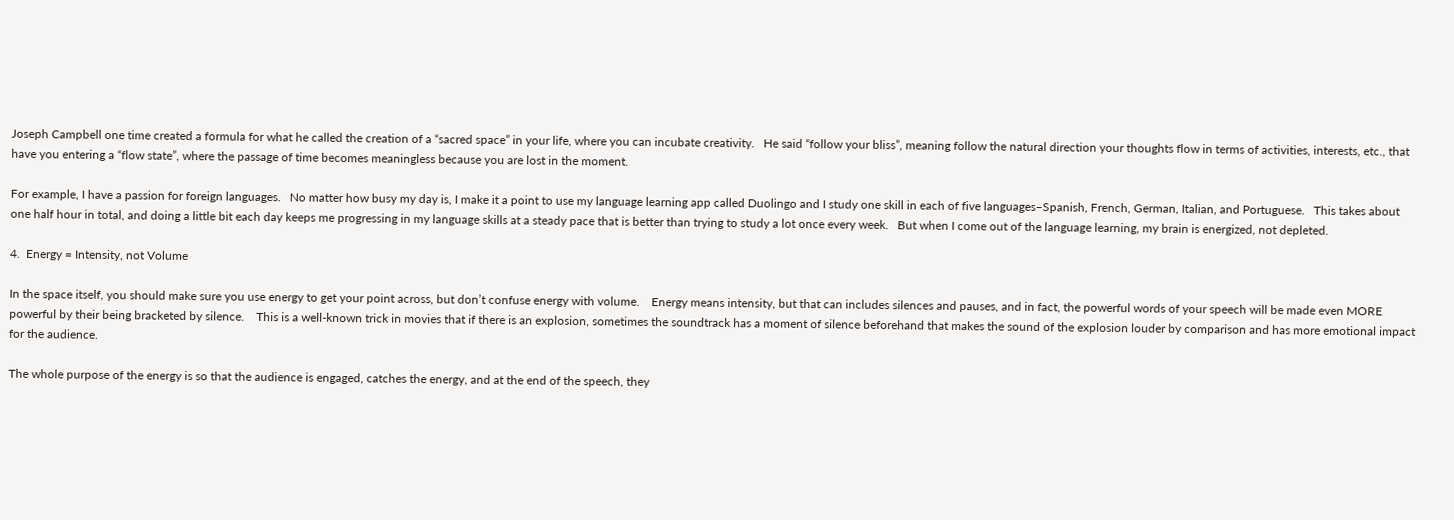Joseph Campbell one time created a formula for what he called the creation of a “sacred space” in your life, where you can incubate creativity.   He said “follow your bliss”, meaning follow the natural direction your thoughts flow in terms of activities, interests, etc., that have you entering a “flow state”, where the passage of time becomes meaningless because you are lost in the moment.

For example, I have a passion for foreign languages.   No matter how busy my day is, I make it a point to use my language learning app called Duolingo and I study one skill in each of five languages–Spanish, French, German, Italian, and Portuguese.   This takes about one half hour in total, and doing a little bit each day keeps me progressing in my language skills at a steady pace that is better than trying to study a lot once every week.   But when I come out of the language learning, my brain is energized, not depleted.

4.  Energy = Intensity, not Volume

In the space itself, you should make sure you use energy to get your point across, but don’t confuse energy with volume.    Energy means intensity, but that can includes silences and pauses, and in fact, the powerful words of your speech will be made even MORE powerful by their being bracketed by silence.    This is a well-known trick in movies that if there is an explosion, sometimes the soundtrack has a moment of silence beforehand that makes the sound of the explosion louder by comparison and has more emotional impact for the audience.

The whole purpose of the energy is so that the audience is engaged, catches the energy, and at the end of the speech, they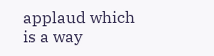applaud which is a way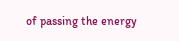of passing the energy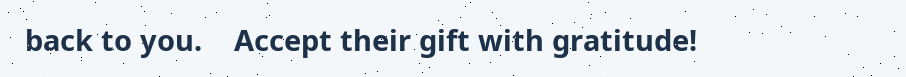back to you.    Accept their gift with gratitude!